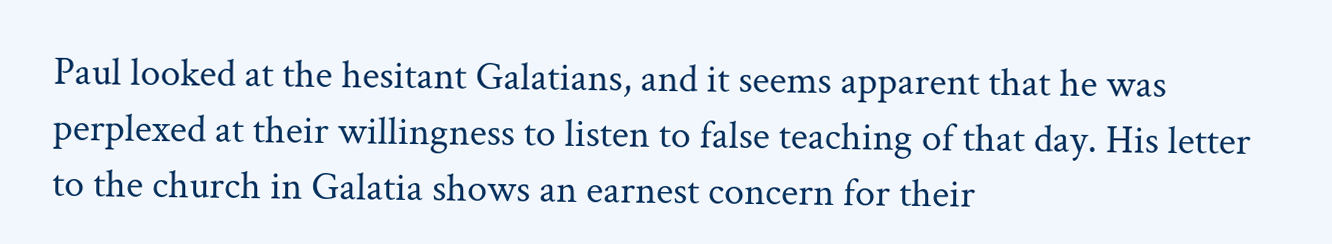Paul looked at the hesitant Galatians, and it seems apparent that he was perplexed at their willingness to listen to false teaching of that day. His letter to the church in Galatia shows an earnest concern for their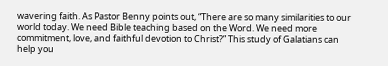wavering faith. As Pastor Benny points out, “There are so many similarities to our world today. We need Bible teaching based on the Word. We need more commitment, love, and faithful devotion to Christ?” This study of Galatians can help you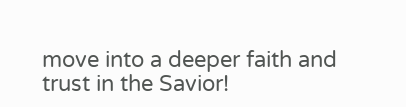move into a deeper faith and trust in the Savior!